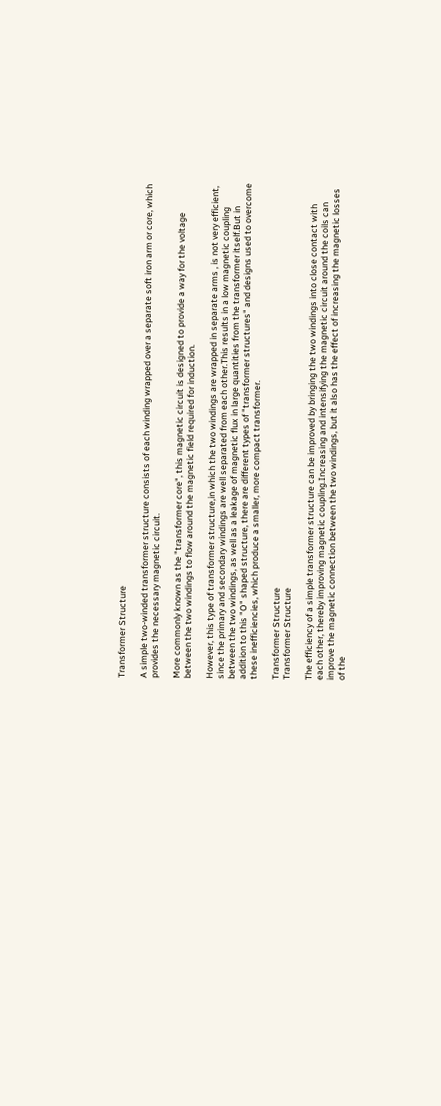Transformer Structure

A simple two-winded transformer structure consists of each winding wrapped over a separate soft iron arm or core, which provides the necessary magnetic circuit.

More commonly known as the "transformer core", this magnetic circuit is designed to provide a way for the voltage between the two windings to flow around the magnetic field required for induction.

However, this type of transformer structure,in which the two windings are wrapped in separate arms , is not very efficient, since the primary and secondary windings are well separated from each other.This results in a low magnetic coupling between the two windings, as well as a leakage of magnetic flux in large quantities from the transformer itself.But in addition to this "O" shaped structure, there are different types of "transformer structures" and designs used to overcome these inefficiencies, which produce a smaller, more compact transformer.

Transformer Structure
Transformer Structure

The efficiency of a simple transformer structure can be improved by bringing the two windings into close contact with each other, thereby improving magnetic coupling.Increasing and intensifying the magnetic circuit around the coils can improve the magnetic connection between the two windings, but it also has the effect of increasing the magnetic losses of the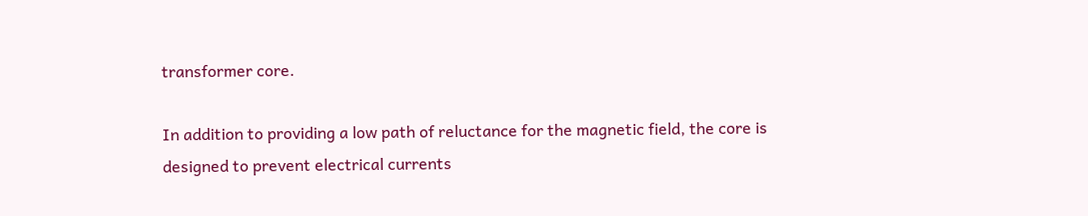transformer core.

In addition to providing a low path of reluctance for the magnetic field, the core is designed to prevent electrical currents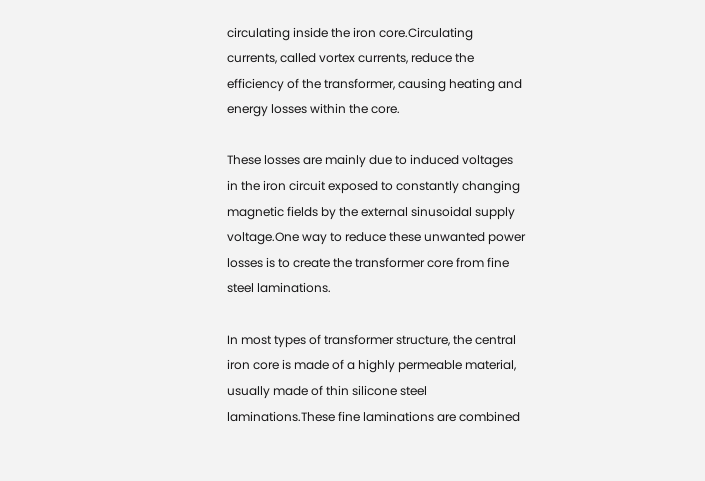circulating inside the iron core.Circulating currents, called vortex currents, reduce the efficiency of the transformer, causing heating and energy losses within the core.

These losses are mainly due to induced voltages in the iron circuit exposed to constantly changing magnetic fields by the external sinusoidal supply voltage.One way to reduce these unwanted power losses is to create the transformer core from fine steel laminations.

In most types of transformer structure, the central iron core is made of a highly permeable material, usually made of thin silicone steel laminations.These fine laminations are combined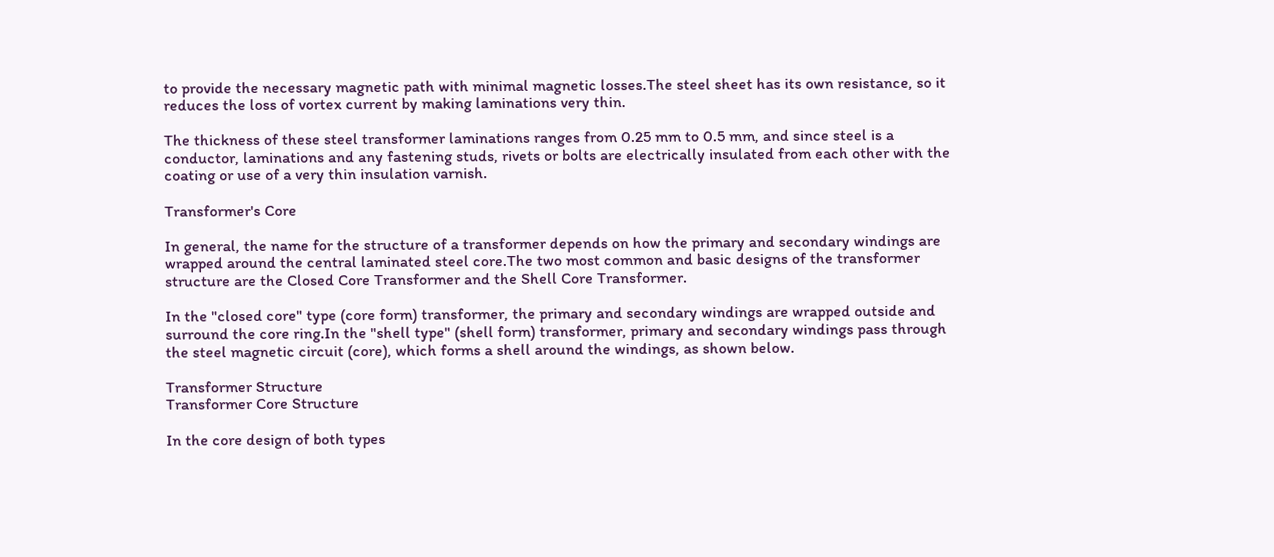to provide the necessary magnetic path with minimal magnetic losses.The steel sheet has its own resistance, so it reduces the loss of vortex current by making laminations very thin.

The thickness of these steel transformer laminations ranges from 0.25 mm to 0.5 mm, and since steel is a conductor, laminations and any fastening studs, rivets or bolts are electrically insulated from each other with the coating or use of a very thin insulation varnish.

Transformer's Core

In general, the name for the structure of a transformer depends on how the primary and secondary windings are wrapped around the central laminated steel core.The two most common and basic designs of the transformer structure are the Closed Core Transformer and the Shell Core Transformer.

In the "closed core" type (core form) transformer, the primary and secondary windings are wrapped outside and surround the core ring.In the "shell type" (shell form) transformer, primary and secondary windings pass through the steel magnetic circuit (core), which forms a shell around the windings, as shown below.

Transformer Structure
Transformer Core Structure

In the core design of both types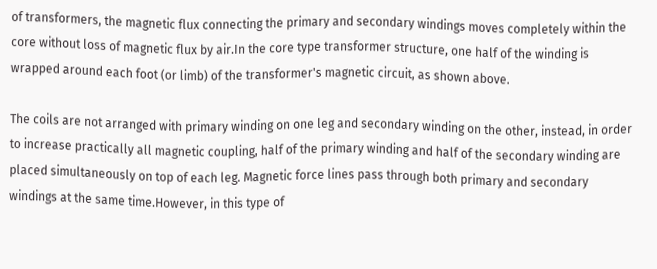of transformers, the magnetic flux connecting the primary and secondary windings moves completely within the core without loss of magnetic flux by air.In the core type transformer structure, one half of the winding is wrapped around each foot (or limb) of the transformer's magnetic circuit, as shown above.

The coils are not arranged with primary winding on one leg and secondary winding on the other, instead, in order to increase practically all magnetic coupling, half of the primary winding and half of the secondary winding are placed simultaneously on top of each leg. Magnetic force lines pass through both primary and secondary windings at the same time.However, in this type of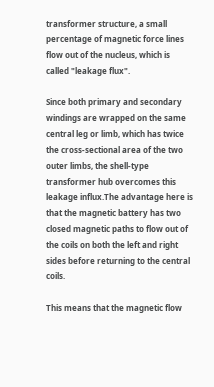transformer structure, a small percentage of magnetic force lines flow out of the nucleus, which is called "leakage flux".

Since both primary and secondary windings are wrapped on the same central leg or limb, which has twice the cross-sectional area of the two outer limbs, the shell-type transformer hub overcomes this leakage influx.The advantage here is that the magnetic battery has two closed magnetic paths to flow out of the coils on both the left and right sides before returning to the central coils.

This means that the magnetic flow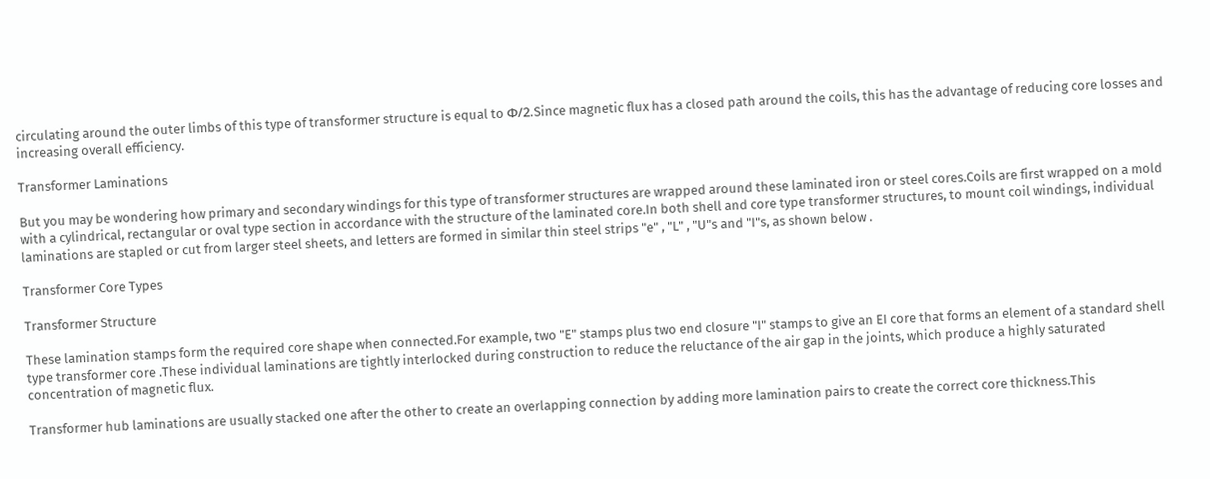circulating around the outer limbs of this type of transformer structure is equal to Φ/2.Since magnetic flux has a closed path around the coils, this has the advantage of reducing core losses and increasing overall efficiency.

Transformer Laminations

But you may be wondering how primary and secondary windings for this type of transformer structures are wrapped around these laminated iron or steel cores.Coils are first wrapped on a mold with a cylindrical, rectangular or oval type section in accordance with the structure of the laminated core.In both shell and core type transformer structures, to mount coil windings, individual laminations are stapled or cut from larger steel sheets, and letters are formed in similar thin steel strips "e" , "L" , "U"s and "I"s, as shown below .

Transformer Core Types

Transformer Structure

These lamination stamps form the required core shape when connected.For example, two "E" stamps plus two end closure "I" stamps to give an EI core that forms an element of a standard shell type transformer core .These individual laminations are tightly interlocked during construction to reduce the reluctance of the air gap in the joints, which produce a highly saturated concentration of magnetic flux.

Transformer hub laminations are usually stacked one after the other to create an overlapping connection by adding more lamination pairs to create the correct core thickness.This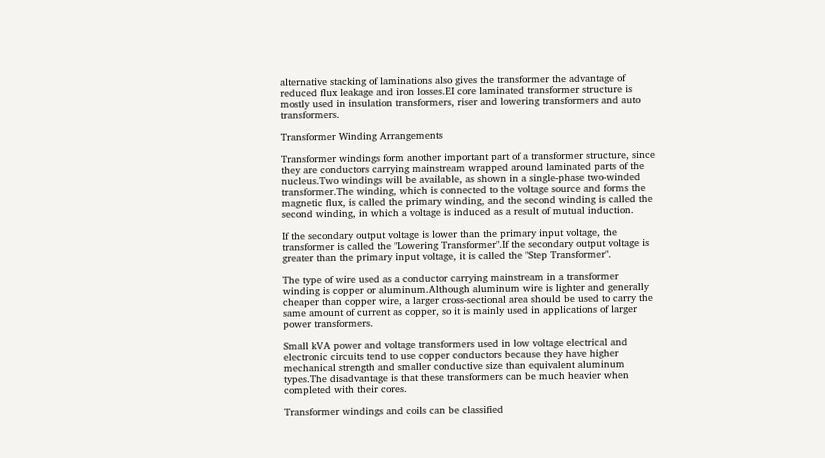alternative stacking of laminations also gives the transformer the advantage of reduced flux leakage and iron losses.EI core laminated transformer structure is mostly used in insulation transformers, riser and lowering transformers and auto transformers.

Transformer Winding Arrangements

Transformer windings form another important part of a transformer structure, since they are conductors carrying mainstream wrapped around laminated parts of the nucleus.Two windings will be available, as shown in a single-phase two-winded transformer.The winding, which is connected to the voltage source and forms the magnetic flux, is called the primary winding, and the second winding is called the second winding, in which a voltage is induced as a result of mutual induction.

If the secondary output voltage is lower than the primary input voltage, the transformer is called the "Lowering Transformer".If the secondary output voltage is greater than the primary input voltage, it is called the "Step Transformer".

The type of wire used as a conductor carrying mainstream in a transformer winding is copper or aluminum.Although aluminum wire is lighter and generally cheaper than copper wire, a larger cross-sectional area should be used to carry the same amount of current as copper, so it is mainly used in applications of larger power transformers.

Small kVA power and voltage transformers used in low voltage electrical and electronic circuits tend to use copper conductors because they have higher mechanical strength and smaller conductive size than equivalent aluminum types.The disadvantage is that these transformers can be much heavier when completed with their cores.

Transformer windings and coils can be classified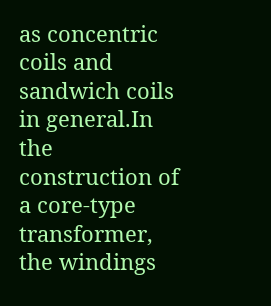as concentric coils and sandwich coils in general.In the construction of a core-type transformer, the windings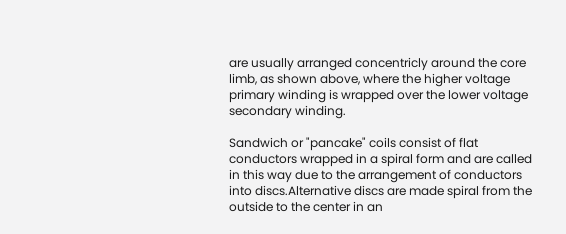are usually arranged concentricly around the core limb, as shown above, where the higher voltage primary winding is wrapped over the lower voltage secondary winding.

Sandwich or "pancake" coils consist of flat conductors wrapped in a spiral form and are called in this way due to the arrangement of conductors into discs.Alternative discs are made spiral from the outside to the center in an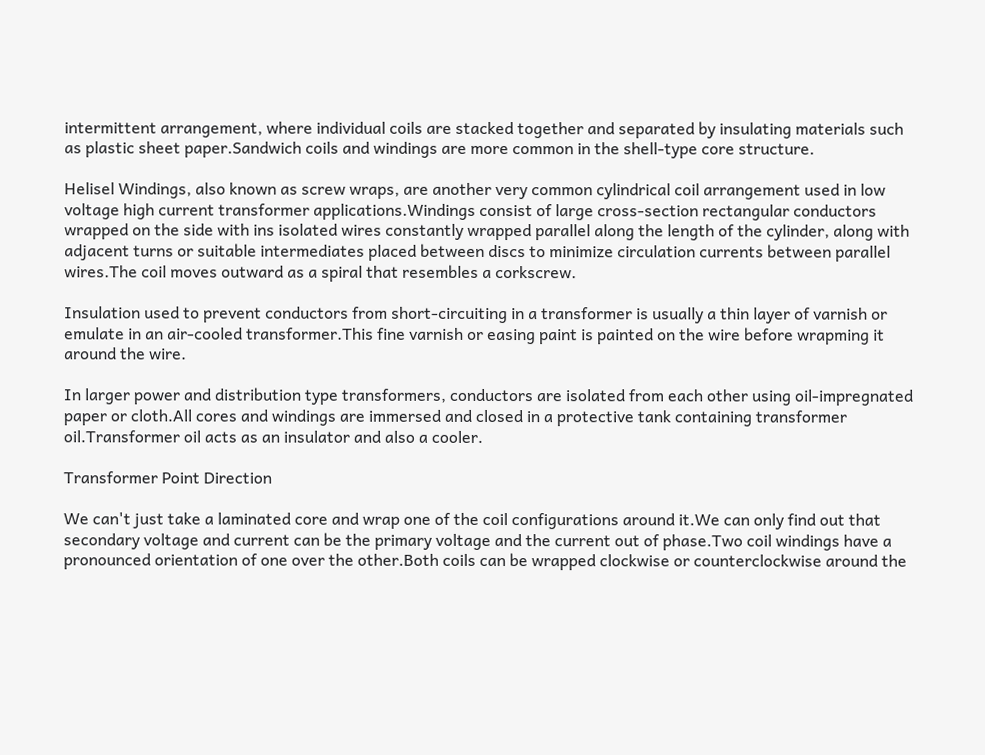intermittent arrangement, where individual coils are stacked together and separated by insulating materials such as plastic sheet paper.Sandwich coils and windings are more common in the shell-type core structure.

Helisel Windings, also known as screw wraps, are another very common cylindrical coil arrangement used in low voltage high current transformer applications.Windings consist of large cross-section rectangular conductors wrapped on the side with ins isolated wires constantly wrapped parallel along the length of the cylinder, along with adjacent turns or suitable intermediates placed between discs to minimize circulation currents between parallel wires.The coil moves outward as a spiral that resembles a corkscrew.

Insulation used to prevent conductors from short-circuiting in a transformer is usually a thin layer of varnish or emulate in an air-cooled transformer.This fine varnish or easing paint is painted on the wire before wrapming it around the wire.

In larger power and distribution type transformers, conductors are isolated from each other using oil-impregnated paper or cloth.All cores and windings are immersed and closed in a protective tank containing transformer oil.Transformer oil acts as an insulator and also a cooler.

Transformer Point Direction

We can't just take a laminated core and wrap one of the coil configurations around it.We can only find out that secondary voltage and current can be the primary voltage and the current out of phase.Two coil windings have a pronounced orientation of one over the other.Both coils can be wrapped clockwise or counterclockwise around the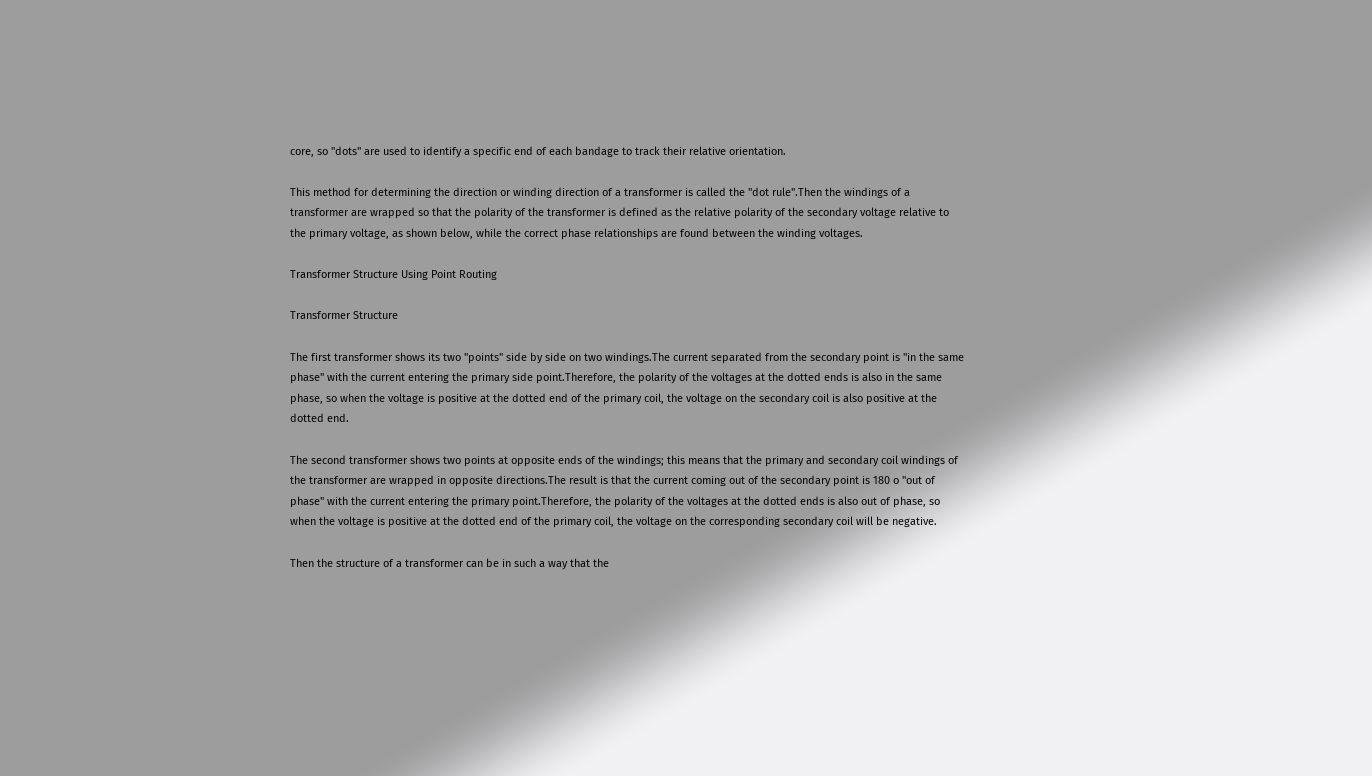core, so "dots" are used to identify a specific end of each bandage to track their relative orientation.

This method for determining the direction or winding direction of a transformer is called the "dot rule".Then the windings of a transformer are wrapped so that the polarity of the transformer is defined as the relative polarity of the secondary voltage relative to the primary voltage, as shown below, while the correct phase relationships are found between the winding voltages.

Transformer Structure Using Point Routing

Transformer Structure

The first transformer shows its two "points" side by side on two windings.The current separated from the secondary point is "in the same phase" with the current entering the primary side point.Therefore, the polarity of the voltages at the dotted ends is also in the same phase, so when the voltage is positive at the dotted end of the primary coil, the voltage on the secondary coil is also positive at the dotted end.

The second transformer shows two points at opposite ends of the windings; this means that the primary and secondary coil windings of the transformer are wrapped in opposite directions.The result is that the current coming out of the secondary point is 180 o "out of phase" with the current entering the primary point.Therefore, the polarity of the voltages at the dotted ends is also out of phase, so when the voltage is positive at the dotted end of the primary coil, the voltage on the corresponding secondary coil will be negative.

Then the structure of a transformer can be in such a way that the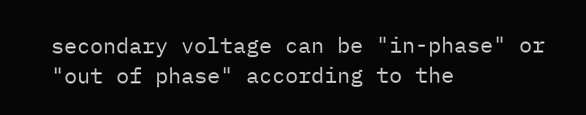secondary voltage can be "in-phase" or "out of phase" according to the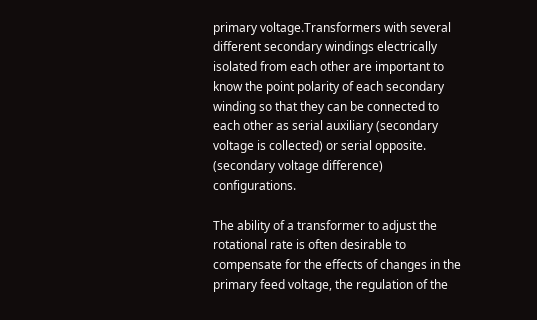primary voltage.Transformers with several different secondary windings electrically isolated from each other are important to know the point polarity of each secondary winding so that they can be connected to each other as serial auxiliary (secondary voltage is collected) or serial opposite. (secondary voltage difference) configurations.

The ability of a transformer to adjust the rotational rate is often desirable to compensate for the effects of changes in the primary feed voltage, the regulation of the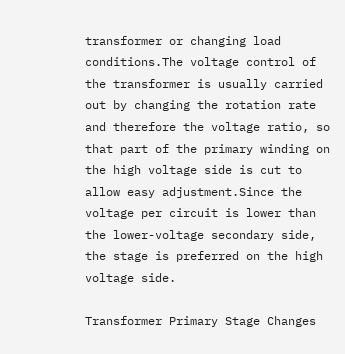transformer or changing load conditions.The voltage control of the transformer is usually carried out by changing the rotation rate and therefore the voltage ratio, so that part of the primary winding on the high voltage side is cut to allow easy adjustment.Since the voltage per circuit is lower than the lower-voltage secondary side, the stage is preferred on the high voltage side.

Transformer Primary Stage Changes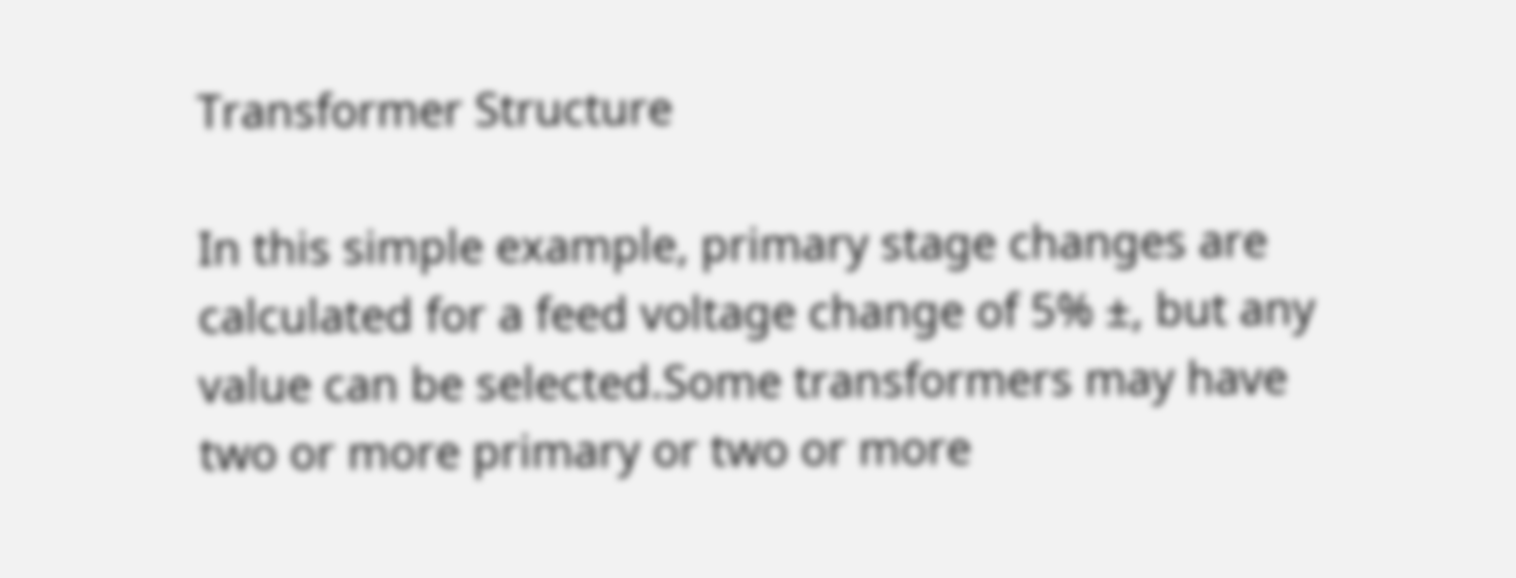Transformer Structure

In this simple example, primary stage changes are calculated for a feed voltage change of 5% ±, but any value can be selected.Some transformers may have two or more primary or two or more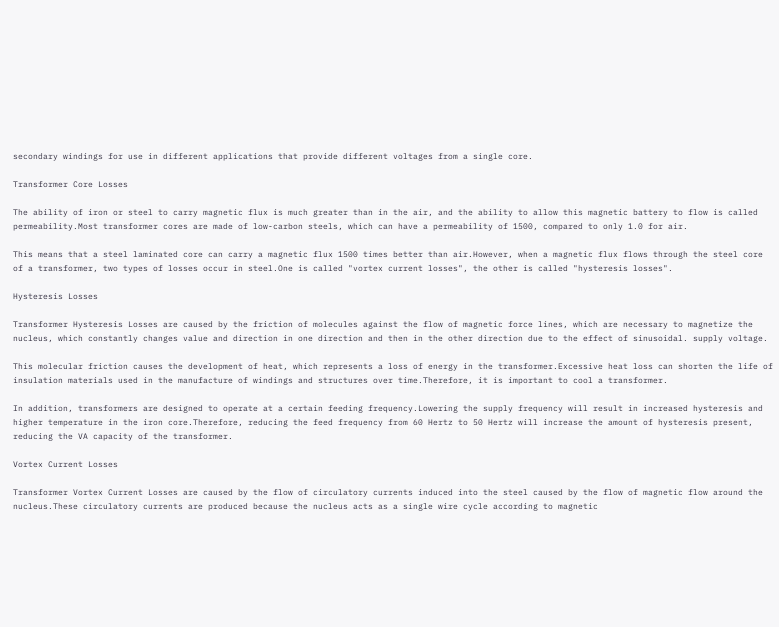secondary windings for use in different applications that provide different voltages from a single core.

Transformer Core Losses

The ability of iron or steel to carry magnetic flux is much greater than in the air, and the ability to allow this magnetic battery to flow is called permeability.Most transformer cores are made of low-carbon steels, which can have a permeability of 1500, compared to only 1.0 for air.

This means that a steel laminated core can carry a magnetic flux 1500 times better than air.However, when a magnetic flux flows through the steel core of a transformer, two types of losses occur in steel.One is called "vortex current losses", the other is called "hysteresis losses".

Hysteresis Losses

Transformer Hysteresis Losses are caused by the friction of molecules against the flow of magnetic force lines, which are necessary to magnetize the nucleus, which constantly changes value and direction in one direction and then in the other direction due to the effect of sinusoidal. supply voltage.

This molecular friction causes the development of heat, which represents a loss of energy in the transformer.Excessive heat loss can shorten the life of insulation materials used in the manufacture of windings and structures over time.Therefore, it is important to cool a transformer.

In addition, transformers are designed to operate at a certain feeding frequency.Lowering the supply frequency will result in increased hysteresis and higher temperature in the iron core.Therefore, reducing the feed frequency from 60 Hertz to 50 Hertz will increase the amount of hysteresis present, reducing the VA capacity of the transformer.

Vortex Current Losses

Transformer Vortex Current Losses are caused by the flow of circulatory currents induced into the steel caused by the flow of magnetic flow around the nucleus.These circulatory currents are produced because the nucleus acts as a single wire cycle according to magnetic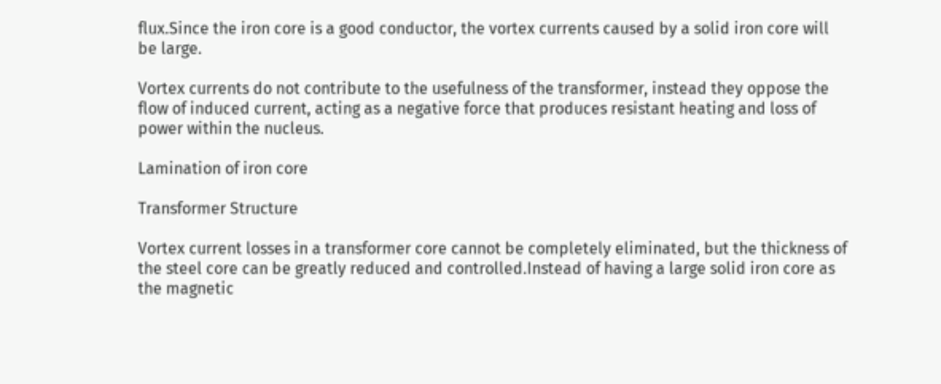flux.Since the iron core is a good conductor, the vortex currents caused by a solid iron core will be large.

Vortex currents do not contribute to the usefulness of the transformer, instead they oppose the flow of induced current, acting as a negative force that produces resistant heating and loss of power within the nucleus.

Lamination of iron core

Transformer Structure

Vortex current losses in a transformer core cannot be completely eliminated, but the thickness of the steel core can be greatly reduced and controlled.Instead of having a large solid iron core as the magnetic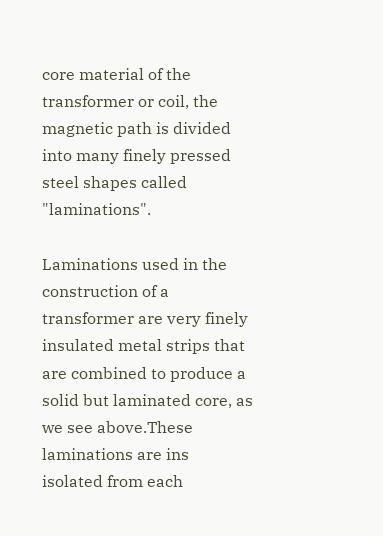core material of the transformer or coil, the magnetic path is divided into many finely pressed steel shapes called "laminations".

Laminations used in the construction of a transformer are very finely insulated metal strips that are combined to produce a solid but laminated core, as we see above.These laminations are ins isolated from each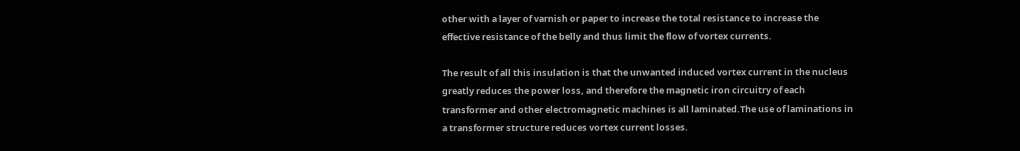other with a layer of varnish or paper to increase the total resistance to increase the effective resistance of the belly and thus limit the flow of vortex currents.

The result of all this insulation is that the unwanted induced vortex current in the nucleus greatly reduces the power loss, and therefore the magnetic iron circuitry of each transformer and other electromagnetic machines is all laminated.The use of laminations in a transformer structure reduces vortex current losses.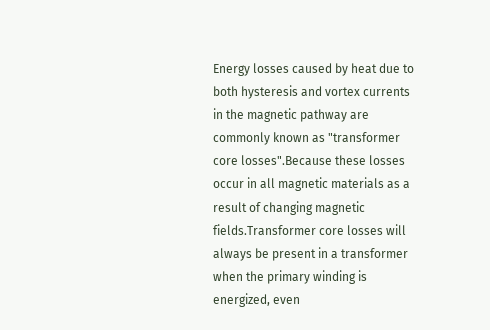Energy losses caused by heat due to both hysteresis and vortex currents in the magnetic pathway are commonly known as "transformer core losses".Because these losses occur in all magnetic materials as a result of changing magnetic fields.Transformer core losses will always be present in a transformer when the primary winding is energized, even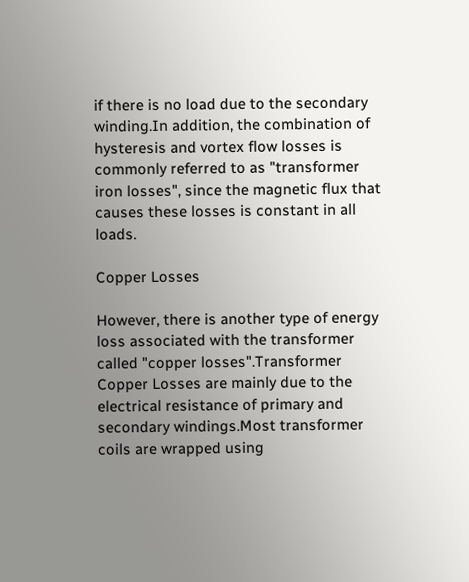if there is no load due to the secondary winding.In addition, the combination of hysteresis and vortex flow losses is commonly referred to as "transformer iron losses", since the magnetic flux that causes these losses is constant in all loads.

Copper Losses

However, there is another type of energy loss associated with the transformer called "copper losses".Transformer Copper Losses are mainly due to the electrical resistance of primary and secondary windings.Most transformer coils are wrapped using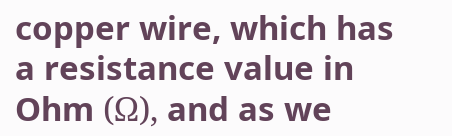copper wire, which has a resistance value in Ohm (Ω), and as we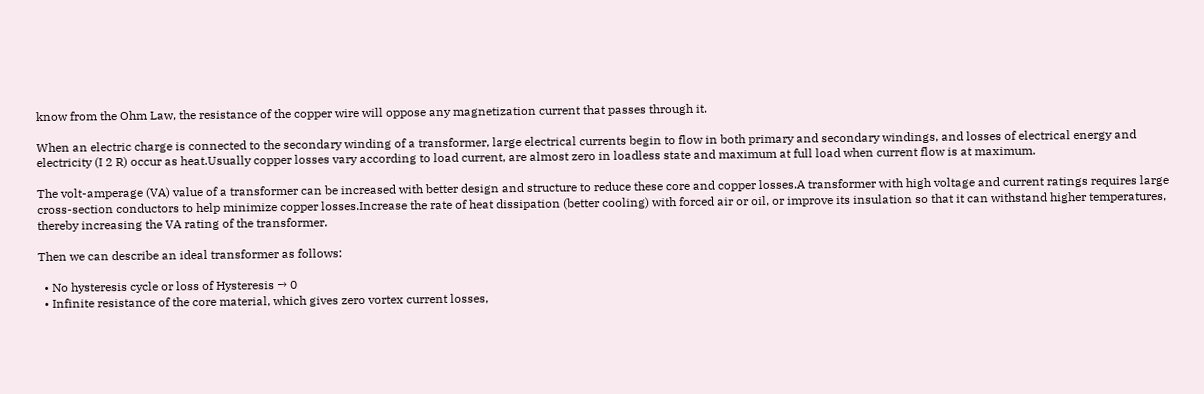know from the Ohm Law, the resistance of the copper wire will oppose any magnetization current that passes through it.

When an electric charge is connected to the secondary winding of a transformer, large electrical currents begin to flow in both primary and secondary windings, and losses of electrical energy and electricity (I 2 R) occur as heat.Usually copper losses vary according to load current, are almost zero in loadless state and maximum at full load when current flow is at maximum.

The volt-amperage (VA) value of a transformer can be increased with better design and structure to reduce these core and copper losses.A transformer with high voltage and current ratings requires large cross-section conductors to help minimize copper losses.Increase the rate of heat dissipation (better cooling) with forced air or oil, or improve its insulation so that it can withstand higher temperatures, thereby increasing the VA rating of the transformer.

Then we can describe an ideal transformer as follows:

  • No hysteresis cycle or loss of Hysteresis → 0
  • Infinite resistance of the core material, which gives zero vortex current losses,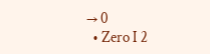→ 0
  • Zero I 2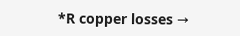*R copper losses →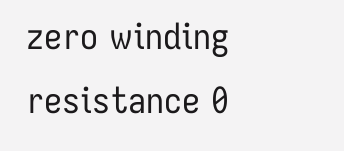zero winding resistance 0